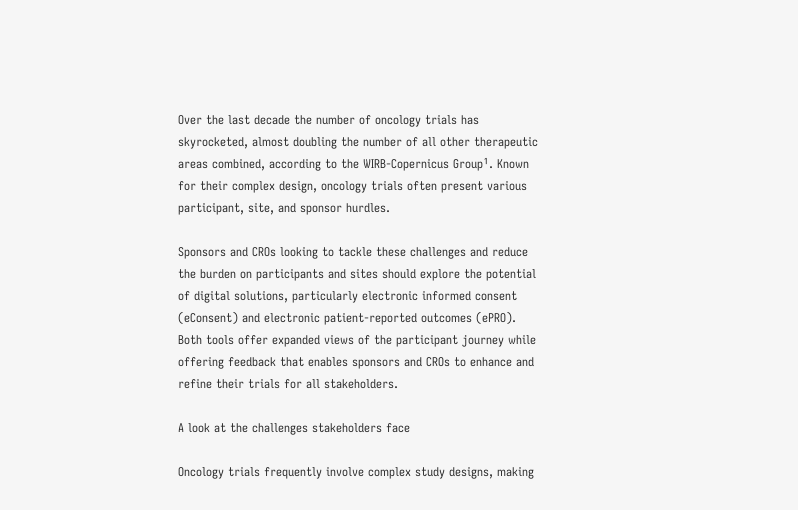Over the last decade the number of oncology trials has skyrocketed, almost doubling the number of all other therapeutic areas combined, according to the WIRB-Copernicus Group¹. Known for their complex design, oncology trials often present various participant, site, and sponsor hurdles.

Sponsors and CROs looking to tackle these challenges and reduce the burden on participants and sites should explore the potential of digital solutions, particularly electronic informed consent (eConsent) and electronic patient-reported outcomes (ePRO). Both tools offer expanded views of the participant journey while offering feedback that enables sponsors and CROs to enhance and refine their trials for all stakeholders.

A look at the challenges stakeholders face

Oncology trials frequently involve complex study designs, making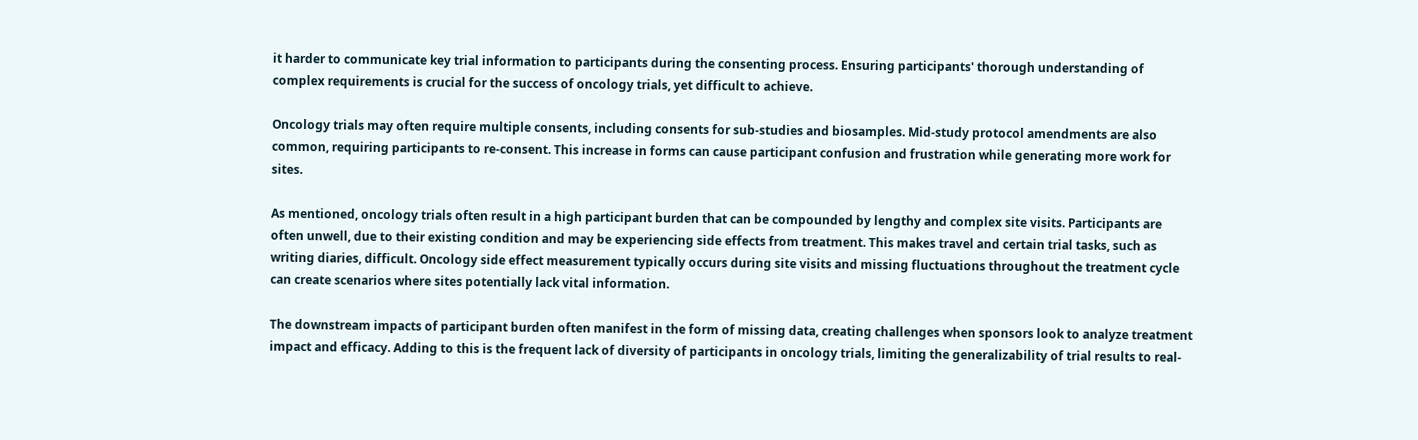it harder to communicate key trial information to participants during the consenting process. Ensuring participants' thorough understanding of complex requirements is crucial for the success of oncology trials, yet difficult to achieve.

Oncology trials may often require multiple consents, including consents for sub-studies and biosamples. Mid-study protocol amendments are also common, requiring participants to re-consent. This increase in forms can cause participant confusion and frustration while generating more work for sites.

As mentioned, oncology trials often result in a high participant burden that can be compounded by lengthy and complex site visits. Participants are often unwell, due to their existing condition and may be experiencing side effects from treatment. This makes travel and certain trial tasks, such as writing diaries, difficult. Oncology side effect measurement typically occurs during site visits and missing fluctuations throughout the treatment cycle can create scenarios where sites potentially lack vital information.

The downstream impacts of participant burden often manifest in the form of missing data, creating challenges when sponsors look to analyze treatment impact and efficacy. Adding to this is the frequent lack of diversity of participants in oncology trials, limiting the generalizability of trial results to real-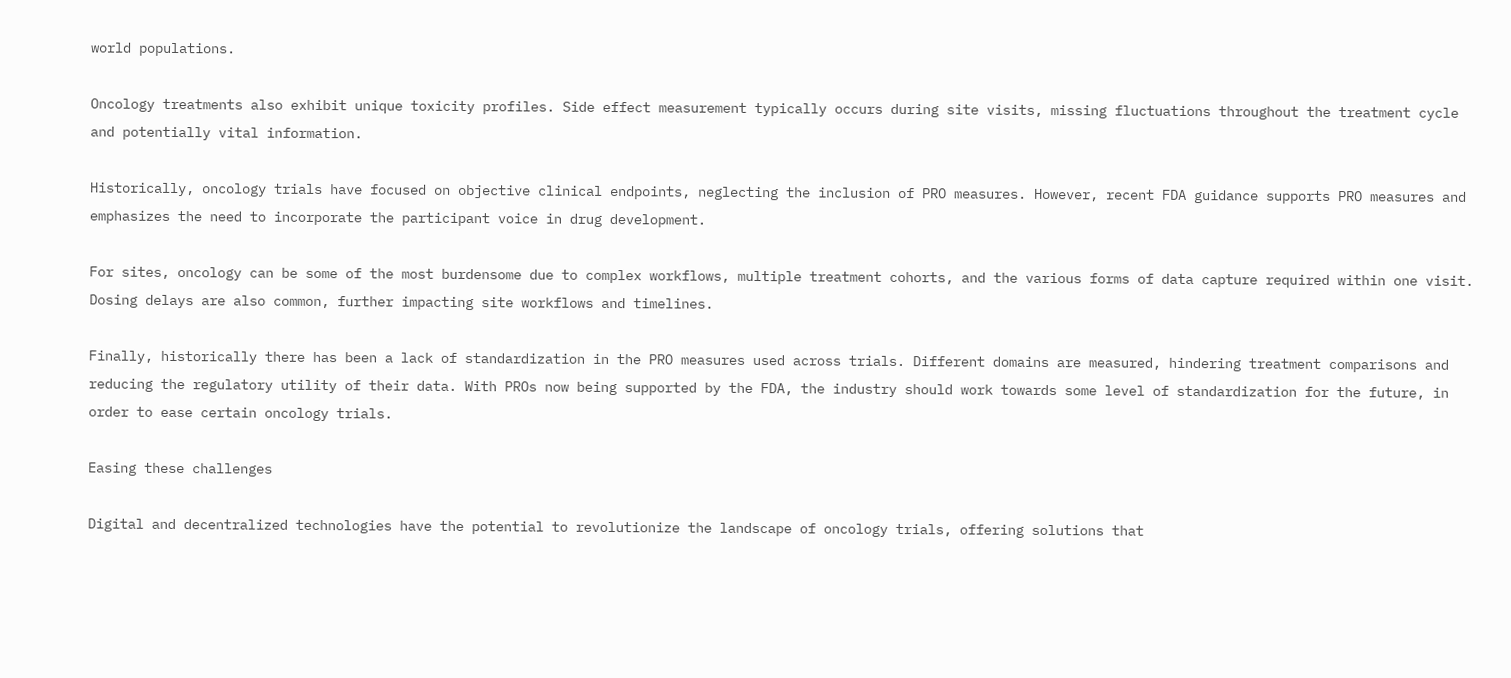world populations.

Oncology treatments also exhibit unique toxicity profiles. Side effect measurement typically occurs during site visits, missing fluctuations throughout the treatment cycle and potentially vital information.

Historically, oncology trials have focused on objective clinical endpoints, neglecting the inclusion of PRO measures. However, recent FDA guidance supports PRO measures and emphasizes the need to incorporate the participant voice in drug development.

For sites, oncology can be some of the most burdensome due to complex workflows, multiple treatment cohorts, and the various forms of data capture required within one visit. Dosing delays are also common, further impacting site workflows and timelines.

Finally, historically there has been a lack of standardization in the PRO measures used across trials. Different domains are measured, hindering treatment comparisons and reducing the regulatory utility of their data. With PROs now being supported by the FDA, the industry should work towards some level of standardization for the future, in order to ease certain oncology trials.

Easing these challenges

Digital and decentralized technologies have the potential to revolutionize the landscape of oncology trials, offering solutions that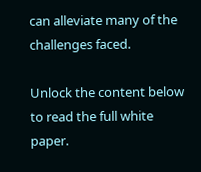can alleviate many of the challenges faced.

Unlock the content below to read the full white paper.